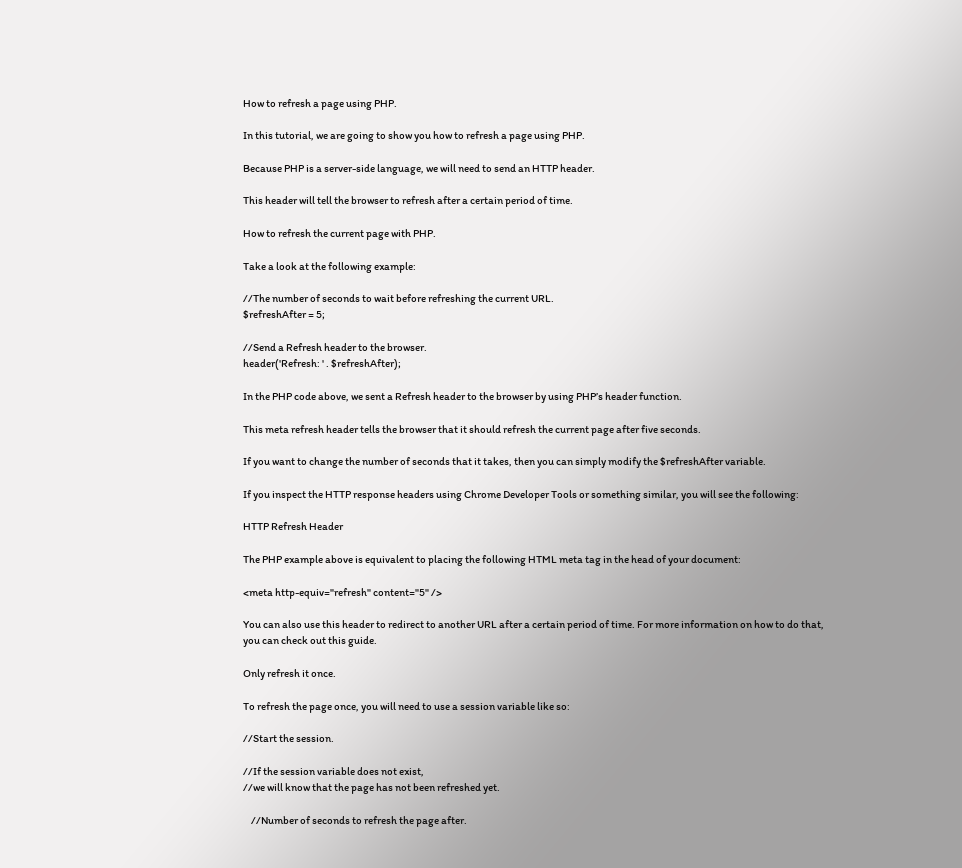How to refresh a page using PHP.

In this tutorial, we are going to show you how to refresh a page using PHP.

Because PHP is a server-side language, we will need to send an HTTP header.

This header will tell the browser to refresh after a certain period of time.

How to refresh the current page with PHP.

Take a look at the following example:

//The number of seconds to wait before refreshing the current URL.
$refreshAfter = 5;

//Send a Refresh header to the browser.
header('Refresh: ' . $refreshAfter);

In the PHP code above, we sent a Refresh header to the browser by using PHP’s header function.

This meta refresh header tells the browser that it should refresh the current page after five seconds.

If you want to change the number of seconds that it takes, then you can simply modify the $refreshAfter variable.

If you inspect the HTTP response headers using Chrome Developer Tools or something similar, you will see the following:

HTTP Refresh Header

The PHP example above is equivalent to placing the following HTML meta tag in the head of your document:

<meta http-equiv="refresh" content="5" />

You can also use this header to redirect to another URL after a certain period of time. For more information on how to do that, you can check out this guide.

Only refresh it once.

To refresh the page once, you will need to use a session variable like so:

//Start the session.

//If the session variable does not exist,
//we will know that the page has not been refreshed yet.

    //Number of seconds to refresh the page after.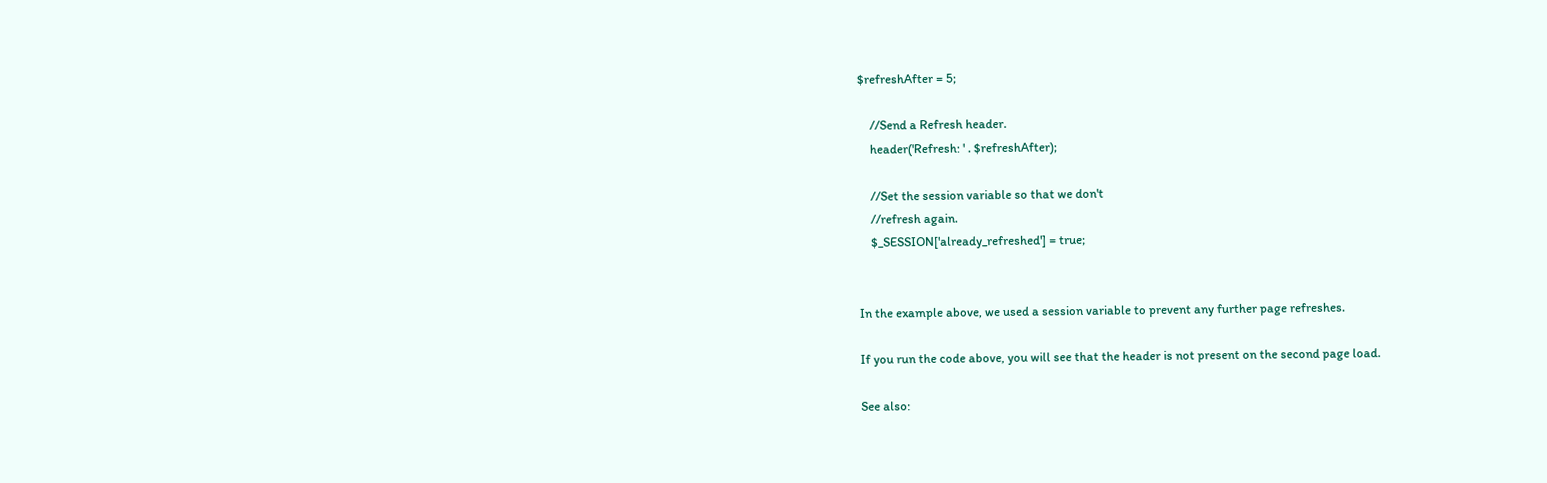$refreshAfter = 5;

    //Send a Refresh header.
    header('Refresh: ' . $refreshAfter);

    //Set the session variable so that we don't
    //refresh again.
    $_SESSION['already_refreshed'] = true;


In the example above, we used a session variable to prevent any further page refreshes.

If you run the code above, you will see that the header is not present on the second page load.

See also: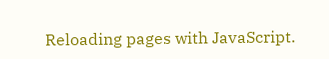Reloading pages with JavaScript.